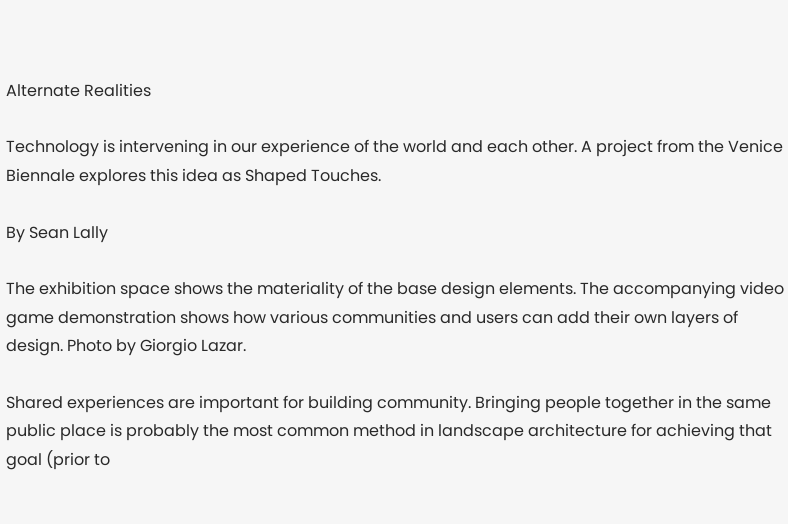Alternate Realities

Technology is intervening in our experience of the world and each other. A project from the Venice Biennale explores this idea as Shaped Touches.

By Sean Lally

The exhibition space shows the materiality of the base design elements. The accompanying video game demonstration shows how various communities and users can add their own layers of design. Photo by Giorgio Lazar.

Shared experiences are important for building community. Bringing people together in the same public place is probably the most common method in landscape architecture for achieving that goal (prior to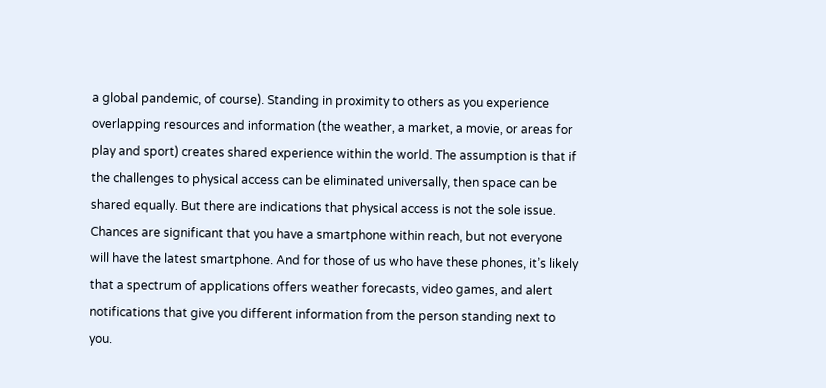a global pandemic, of course). Standing in proximity to others as you experience overlapping resources and information (the weather, a market, a movie, or areas for play and sport) creates shared experience within the world. The assumption is that if the challenges to physical access can be eliminated universally, then space can be shared equally. But there are indications that physical access is not the sole issue. Chances are significant that you have a smartphone within reach, but not everyone will have the latest smartphone. And for those of us who have these phones, it’s likely that a spectrum of applications offers weather forecasts, video games, and alert notifications that give you different information from the person standing next to you.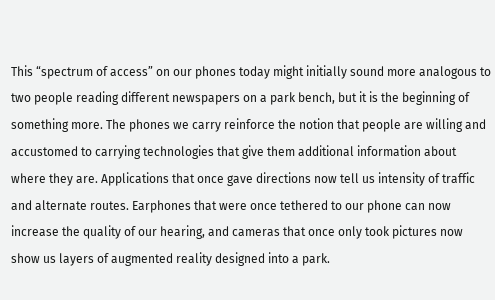This “spectrum of access” on our phones today might initially sound more analogous to two people reading different newspapers on a park bench, but it is the beginning of something more. The phones we carry reinforce the notion that people are willing and accustomed to carrying technologies that give them additional information about where they are. Applications that once gave directions now tell us intensity of traffic and alternate routes. Earphones that were once tethered to our phone can now increase the quality of our hearing, and cameras that once only took pictures now show us layers of augmented reality designed into a park.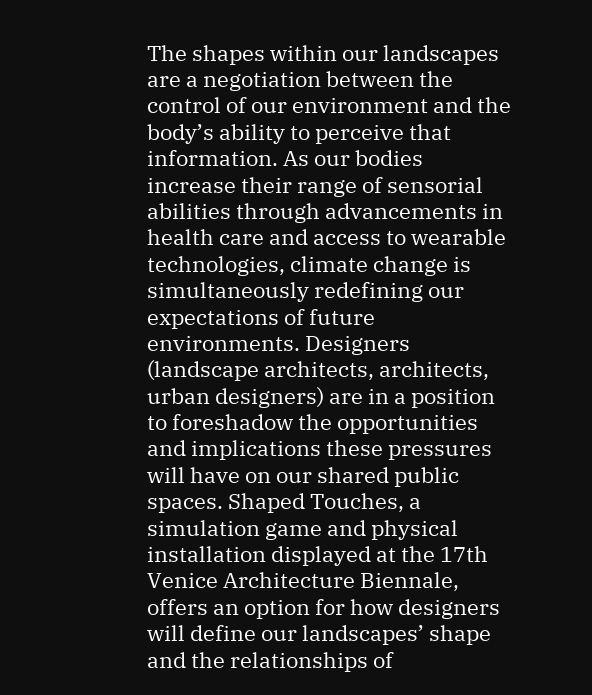The shapes within our landscapes are a negotiation between the control of our environment and the body’s ability to perceive that information. As our bodies increase their range of sensorial abilities through advancements in health care and access to wearable technologies, climate change is simultaneously redefining our expectations of future environments. Designers (landscape architects, architects, urban designers) are in a position to foreshadow the opportunities and implications these pressures will have on our shared public spaces. Shaped Touches, a simulation game and physical installation displayed at the 17th Venice Architecture Biennale, offers an option for how designers will define our landscapes’ shape and the relationships of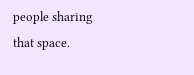people sharing that space.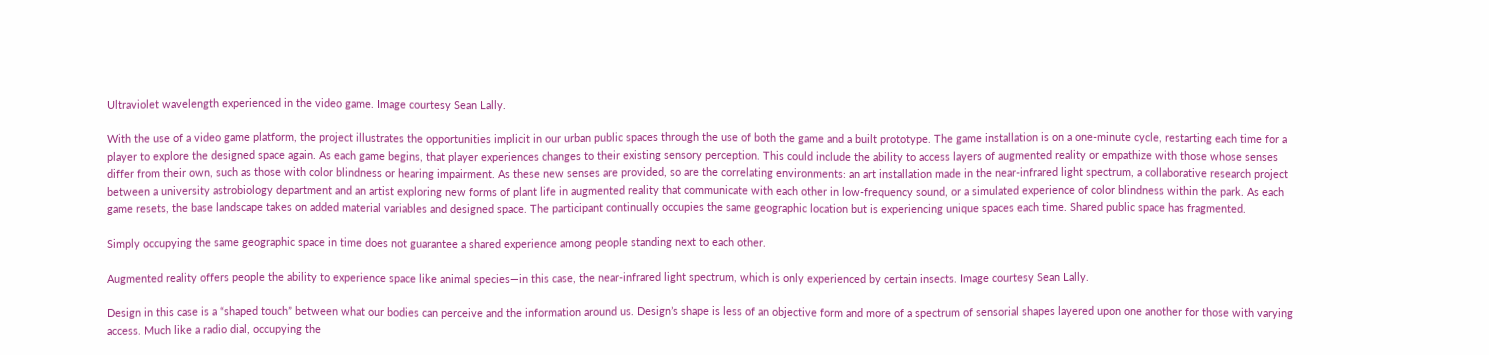Ultraviolet wavelength experienced in the video game. Image courtesy Sean Lally.

With the use of a video game platform, the project illustrates the opportunities implicit in our urban public spaces through the use of both the game and a built prototype. The game installation is on a one-minute cycle, restarting each time for a player to explore the designed space again. As each game begins, that player experiences changes to their existing sensory perception. This could include the ability to access layers of augmented reality or empathize with those whose senses differ from their own, such as those with color blindness or hearing impairment. As these new senses are provided, so are the correlating environments: an art installation made in the near-infrared light spectrum, a collaborative research project between a university astrobiology department and an artist exploring new forms of plant life in augmented reality that communicate with each other in low-frequency sound, or a simulated experience of color blindness within the park. As each game resets, the base landscape takes on added material variables and designed space. The participant continually occupies the same geographic location but is experiencing unique spaces each time. Shared public space has fragmented.

Simply occupying the same geographic space in time does not guarantee a shared experience among people standing next to each other.

Augmented reality offers people the ability to experience space like animal species—in this case, the near-infrared light spectrum, which is only experienced by certain insects. Image courtesy Sean Lally.

Design in this case is a “shaped touch” between what our bodies can perceive and the information around us. Design’s shape is less of an objective form and more of a spectrum of sensorial shapes layered upon one another for those with varying access. Much like a radio dial, occupying the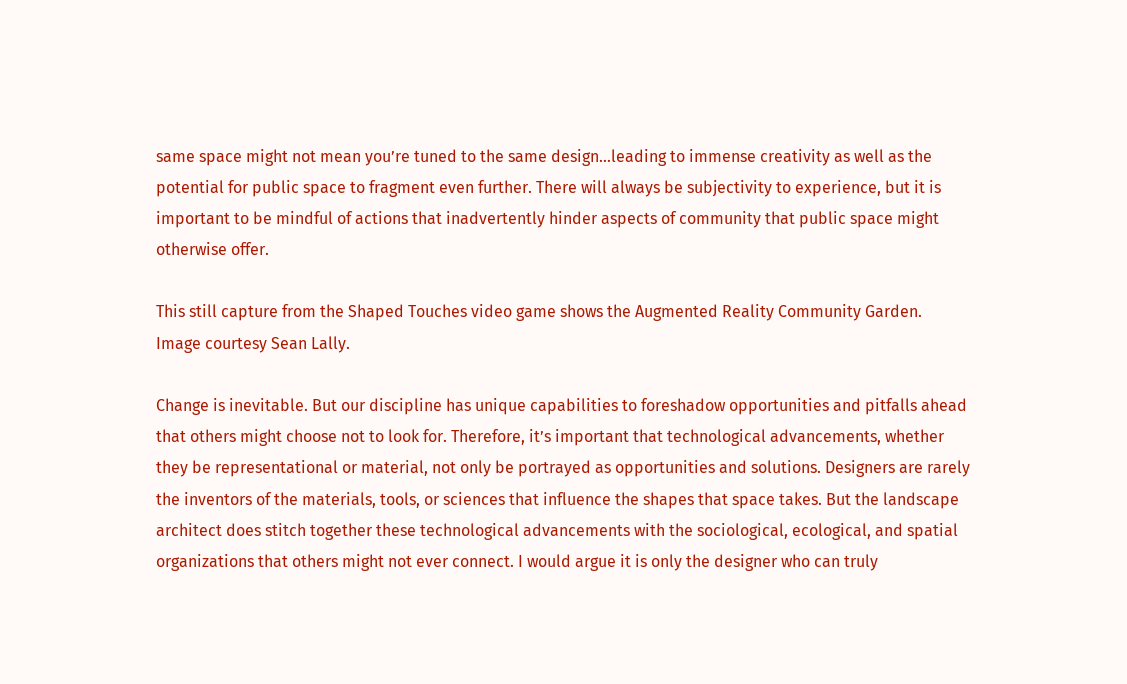same space might not mean you’re tuned to the same design…leading to immense creativity as well as the potential for public space to fragment even further. There will always be subjectivity to experience, but it is important to be mindful of actions that inadvertently hinder aspects of community that public space might otherwise offer.

This still capture from the Shaped Touches video game shows the Augmented Reality Community Garden. Image courtesy Sean Lally.

Change is inevitable. But our discipline has unique capabilities to foreshadow opportunities and pitfalls ahead that others might choose not to look for. Therefore, it’s important that technological advancements, whether they be representational or material, not only be portrayed as opportunities and solutions. Designers are rarely the inventors of the materials, tools, or sciences that influence the shapes that space takes. But the landscape architect does stitch together these technological advancements with the sociological, ecological, and spatial organizations that others might not ever connect. I would argue it is only the designer who can truly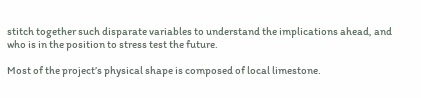stitch together such disparate variables to understand the implications ahead, and who is in the position to stress test the future.

Most of the project’s physical shape is composed of local limestone.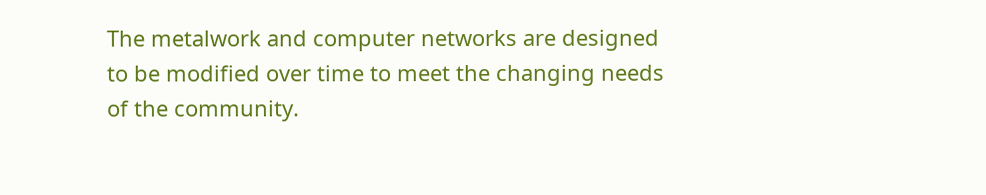The metalwork and computer networks are designed to be modified over time to meet the changing needs of the community.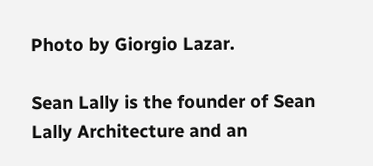Photo by Giorgio Lazar.

Sean Lally is the founder of Sean Lally Architecture and an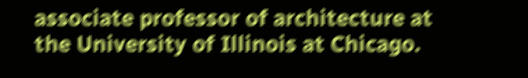associate professor of architecture at the University of Illinois at Chicago.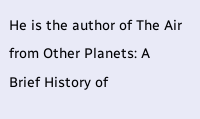He is the author of The Air from Other Planets: A Brief History of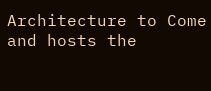Architecture to Come and hosts the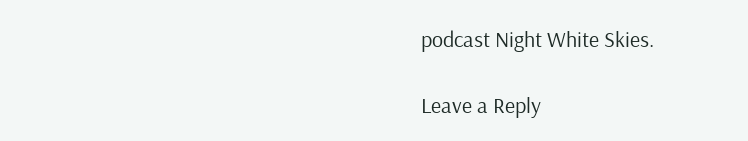podcast Night White Skies.

Leave a Reply